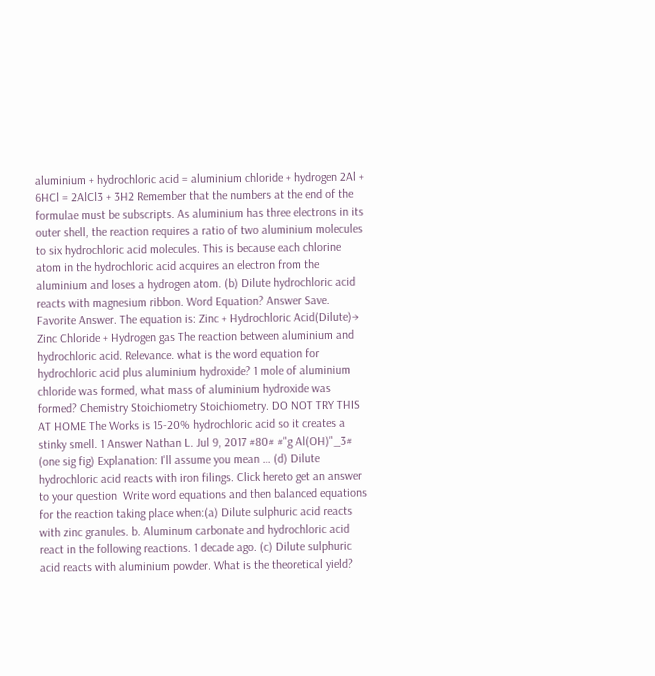aluminium + hydrochloric acid = aluminium chloride + hydrogen 2Al + 6HCl = 2AlCl3 + 3H2 Remember that the numbers at the end of the formulae must be subscripts. As aluminium has three electrons in its outer shell, the reaction requires a ratio of two aluminium molecules to six hydrochloric acid molecules. This is because each chlorine atom in the hydrochloric acid acquires an electron from the aluminium and loses a hydrogen atom. (b) Dilute hydrochloric acid reacts with magnesium ribbon. Word Equation? Answer Save. Favorite Answer. The equation is: Zinc + Hydrochloric Acid(Dilute)→ Zinc Chloride + Hydrogen gas The reaction between aluminium and hydrochloric acid. Relevance. what is the word equation for hydrochloric acid plus aluminium hydroxide? 1 mole of aluminium chloride was formed, what mass of aluminium hydroxide was formed? Chemistry Stoichiometry Stoichiometry. DO NOT TRY THIS AT HOME The Works is 15-20% hydrochloric acid so it creates a stinky smell. 1 Answer Nathan L. Jul 9, 2017 #80# #"g Al(OH)"_3# (one sig fig) Explanation: I'll assume you mean … (d) Dilute hydrochloric acid reacts with iron filings. Click hereto get an answer to your question  Write word equations and then balanced equations for the reaction taking place when:(a) Dilute sulphuric acid reacts with zinc granules. b. Aluminum carbonate and hydrochloric acid react in the following reactions. 1 decade ago. (c) Dilute sulphuric acid reacts with aluminium powder. What is the theoretical yield?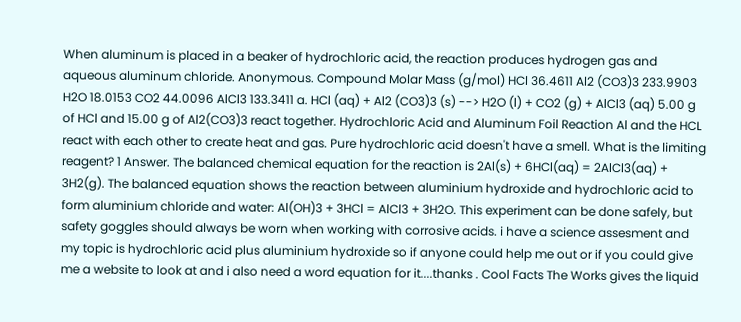When aluminum is placed in a beaker of hydrochloric acid, the reaction produces hydrogen gas and aqueous aluminum chloride. Anonymous. Compound Molar Mass (g/mol) HCl 36.4611 Al2 (CO3)3 233.9903 H2O 18.0153 CO2 44.0096 AlCl3 133.3411 a. HCl (aq) + Al2 (CO3)3 (s) --> H2O (l) + CO2 (g) + AlCl3 (aq) 5.00 g of HCl and 15.00 g of Al2(CO3)3 react together. Hydrochloric Acid and Aluminum Foil Reaction Al and the HCL react with each other to create heat and gas. Pure hydrochloric acid doesn't have a smell. What is the limiting reagent? 1 Answer. The balanced chemical equation for the reaction is 2Al(s) + 6HCl(aq) = 2AlCl3(aq) + 3H2(g). The balanced equation shows the reaction between aluminium hydroxide and hydrochloric acid to form aluminium chloride and water: Al(OH)3 + 3HCl = AlCl3 + 3H2O. This experiment can be done safely, but safety goggles should always be worn when working with corrosive acids. i have a science assesment and my topic is hydrochloric acid plus aluminium hydroxide so if anyone could help me out or if you could give me a website to look at and i also need a word equation for it....thanks . Cool Facts The Works gives the liquid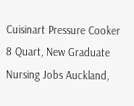Cuisinart Pressure Cooker 8 Quart, New Graduate Nursing Jobs Auckland,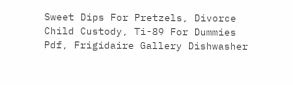Sweet Dips For Pretzels, Divorce Child Custody, Ti-89 For Dummies Pdf, Frigidaire Gallery Dishwasher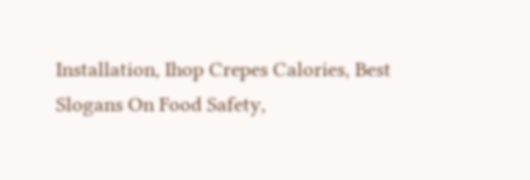Installation, Ihop Crepes Calories, Best Slogans On Food Safety,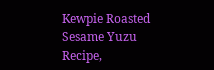Kewpie Roasted Sesame Yuzu Recipe,